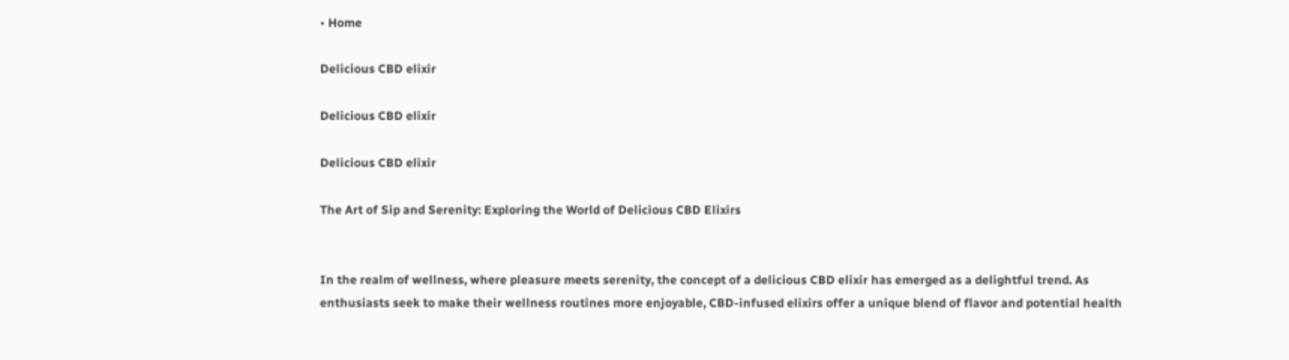• Home

Delicious CBD elixir

Delicious CBD elixir

Delicious CBD elixir

The Art of Sip and Serenity: Exploring the World of Delicious CBD Elixirs


In the realm of wellness, where pleasure meets serenity, the concept of a delicious CBD elixir has emerged as a delightful trend. As enthusiasts seek to make their wellness routines more enjoyable, CBD-infused elixirs offer a unique blend of flavor and potential health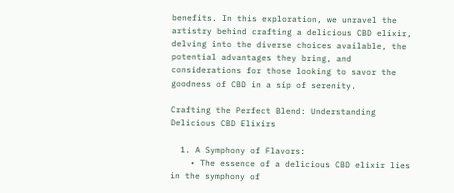benefits. In this exploration, we unravel the artistry behind crafting a delicious CBD elixir, delving into the diverse choices available, the potential advantages they bring, and considerations for those looking to savor the goodness of CBD in a sip of serenity.

Crafting the Perfect Blend: Understanding Delicious CBD Elixirs

  1. A Symphony of Flavors:
    • The essence of a delicious CBD elixir lies in the symphony of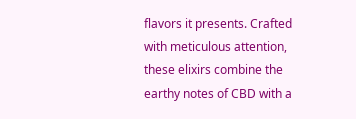flavors it presents. Crafted with meticulous attention, these elixirs combine the earthy notes of CBD with a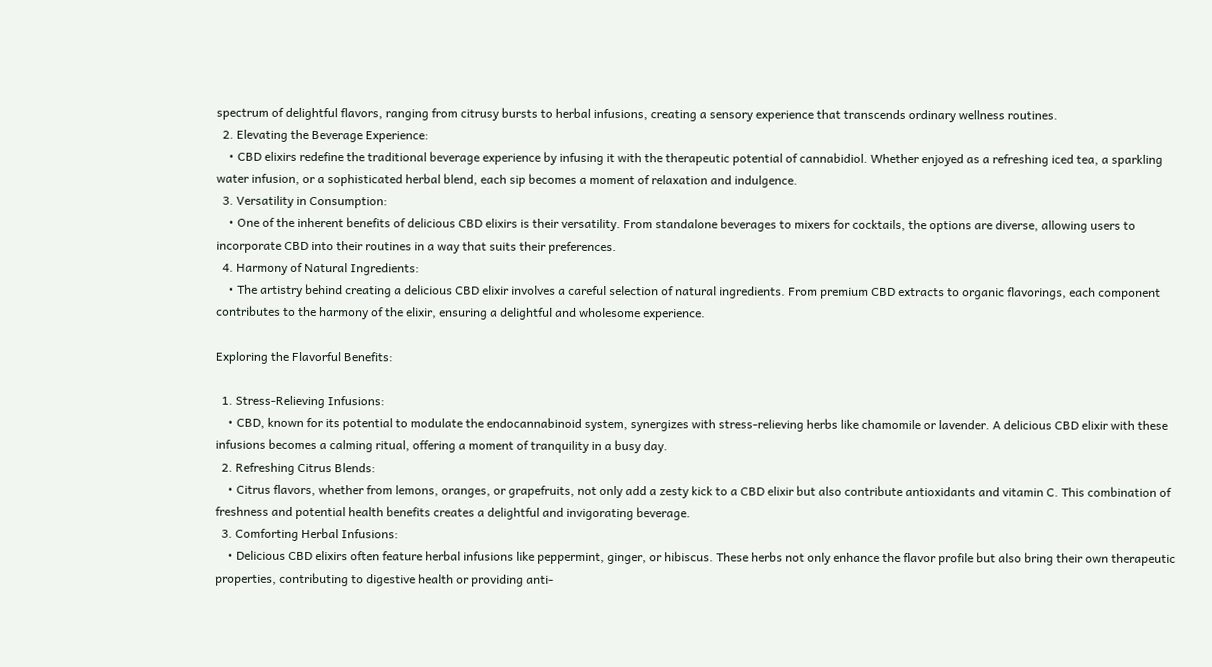spectrum of delightful flavors, ranging from citrusy bursts to herbal infusions, creating a sensory experience that transcends ordinary wellness routines.
  2. Elevating the Beverage Experience:
    • CBD elixirs redefine the traditional beverage experience by infusing it with the therapeutic potential of cannabidiol. Whether enjoyed as a refreshing iced tea, a sparkling water infusion, or a sophisticated herbal blend, each sip becomes a moment of relaxation and indulgence.
  3. Versatility in Consumption:
    • One of the inherent benefits of delicious CBD elixirs is their versatility. From standalone beverages to mixers for cocktails, the options are diverse, allowing users to incorporate CBD into their routines in a way that suits their preferences.
  4. Harmony of Natural Ingredients:
    • The artistry behind creating a delicious CBD elixir involves a careful selection of natural ingredients. From premium CBD extracts to organic flavorings, each component contributes to the harmony of the elixir, ensuring a delightful and wholesome experience.

Exploring the Flavorful Benefits:

  1. Stress-Relieving Infusions:
    • CBD, known for its potential to modulate the endocannabinoid system, synergizes with stress-relieving herbs like chamomile or lavender. A delicious CBD elixir with these infusions becomes a calming ritual, offering a moment of tranquility in a busy day.
  2. Refreshing Citrus Blends:
    • Citrus flavors, whether from lemons, oranges, or grapefruits, not only add a zesty kick to a CBD elixir but also contribute antioxidants and vitamin C. This combination of freshness and potential health benefits creates a delightful and invigorating beverage.
  3. Comforting Herbal Infusions:
    • Delicious CBD elixirs often feature herbal infusions like peppermint, ginger, or hibiscus. These herbs not only enhance the flavor profile but also bring their own therapeutic properties, contributing to digestive health or providing anti-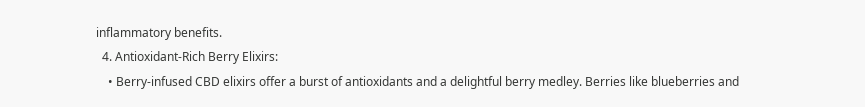inflammatory benefits.
  4. Antioxidant-Rich Berry Elixirs:
    • Berry-infused CBD elixirs offer a burst of antioxidants and a delightful berry medley. Berries like blueberries and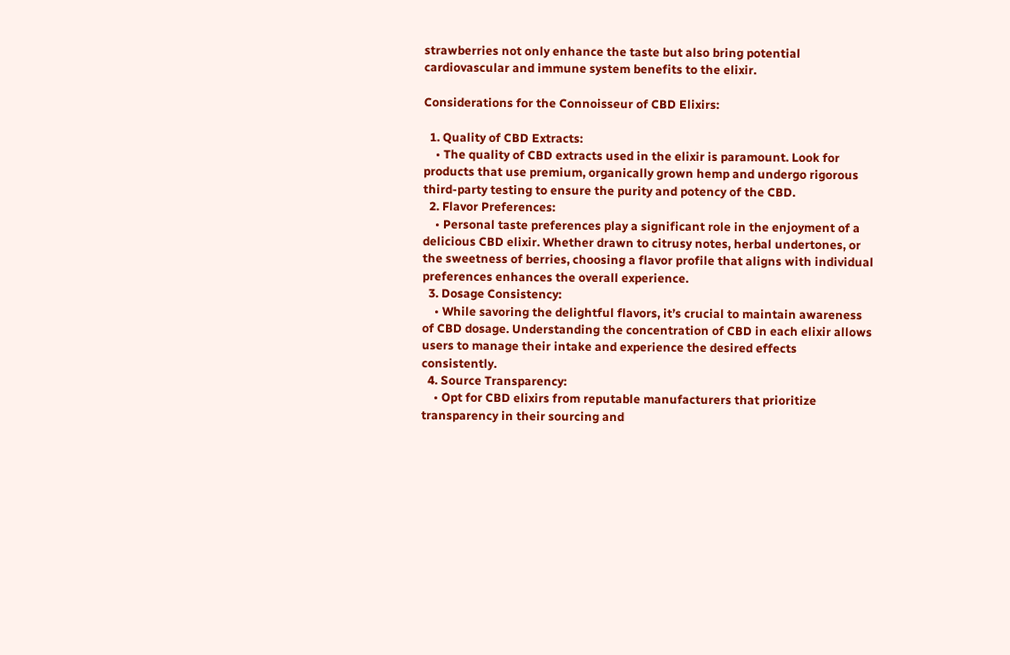strawberries not only enhance the taste but also bring potential cardiovascular and immune system benefits to the elixir.

Considerations for the Connoisseur of CBD Elixirs:

  1. Quality of CBD Extracts:
    • The quality of CBD extracts used in the elixir is paramount. Look for products that use premium, organically grown hemp and undergo rigorous third-party testing to ensure the purity and potency of the CBD.
  2. Flavor Preferences:
    • Personal taste preferences play a significant role in the enjoyment of a delicious CBD elixir. Whether drawn to citrusy notes, herbal undertones, or the sweetness of berries, choosing a flavor profile that aligns with individual preferences enhances the overall experience.
  3. Dosage Consistency:
    • While savoring the delightful flavors, it’s crucial to maintain awareness of CBD dosage. Understanding the concentration of CBD in each elixir allows users to manage their intake and experience the desired effects consistently.
  4. Source Transparency:
    • Opt for CBD elixirs from reputable manufacturers that prioritize transparency in their sourcing and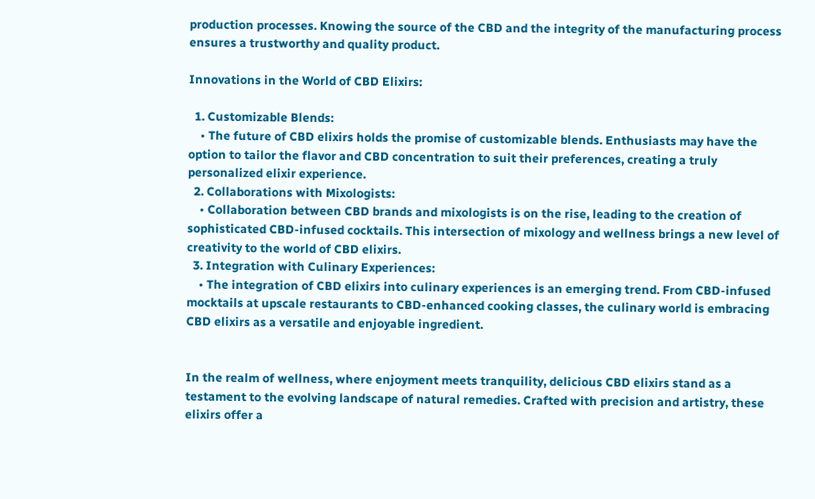production processes. Knowing the source of the CBD and the integrity of the manufacturing process ensures a trustworthy and quality product.

Innovations in the World of CBD Elixirs:

  1. Customizable Blends:
    • The future of CBD elixirs holds the promise of customizable blends. Enthusiasts may have the option to tailor the flavor and CBD concentration to suit their preferences, creating a truly personalized elixir experience.
  2. Collaborations with Mixologists:
    • Collaboration between CBD brands and mixologists is on the rise, leading to the creation of sophisticated CBD-infused cocktails. This intersection of mixology and wellness brings a new level of creativity to the world of CBD elixirs.
  3. Integration with Culinary Experiences:
    • The integration of CBD elixirs into culinary experiences is an emerging trend. From CBD-infused mocktails at upscale restaurants to CBD-enhanced cooking classes, the culinary world is embracing CBD elixirs as a versatile and enjoyable ingredient.


In the realm of wellness, where enjoyment meets tranquility, delicious CBD elixirs stand as a testament to the evolving landscape of natural remedies. Crafted with precision and artistry, these elixirs offer a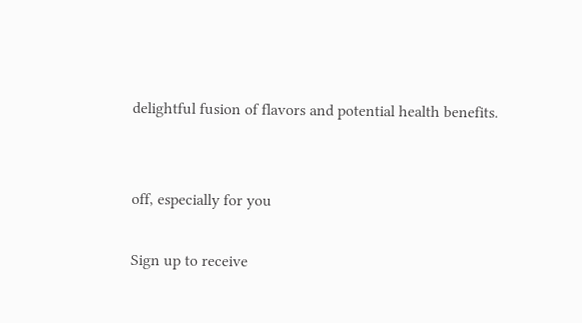delightful fusion of flavors and potential health benefits.


off, especially for you

Sign up to receive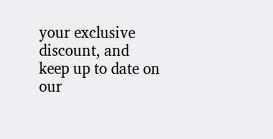your exclusive discount, and keep up to date on our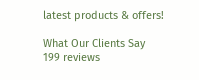latest products & offers!

What Our Clients Say
199 reviews